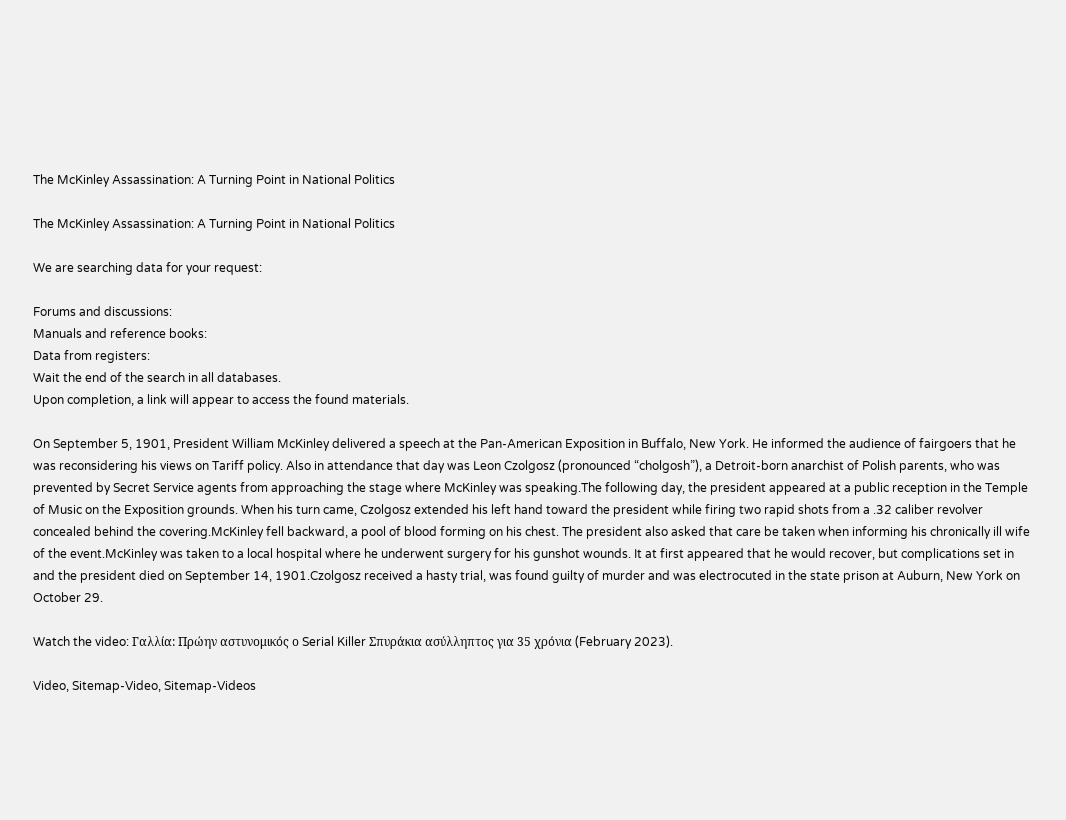The McKinley Assassination: A Turning Point in National Politics

The McKinley Assassination: A Turning Point in National Politics

We are searching data for your request:

Forums and discussions:
Manuals and reference books:
Data from registers:
Wait the end of the search in all databases.
Upon completion, a link will appear to access the found materials.

On September 5, 1901, President William McKinley delivered a speech at the Pan-American Exposition in Buffalo, New York. He informed the audience of fairgoers that he was reconsidering his views on Tariff policy. Also in attendance that day was Leon Czolgosz (pronounced “cholgosh”), a Detroit-born anarchist of Polish parents, who was prevented by Secret Service agents from approaching the stage where McKinley was speaking.The following day, the president appeared at a public reception in the Temple of Music on the Exposition grounds. When his turn came, Czolgosz extended his left hand toward the president while firing two rapid shots from a .32 caliber revolver concealed behind the covering.McKinley fell backward, a pool of blood forming on his chest. The president also asked that care be taken when informing his chronically ill wife of the event.McKinley was taken to a local hospital where he underwent surgery for his gunshot wounds. It at first appeared that he would recover, but complications set in and the president died on September 14, 1901.Czolgosz received a hasty trial, was found guilty of murder and was electrocuted in the state prison at Auburn, New York on October 29.

Watch the video: Γαλλία: Πρώην αστυνομικός ο Serial Killer Σπυράκια ασύλληπτος για 35 χρόνια (February 2023).

Video, Sitemap-Video, Sitemap-Videos